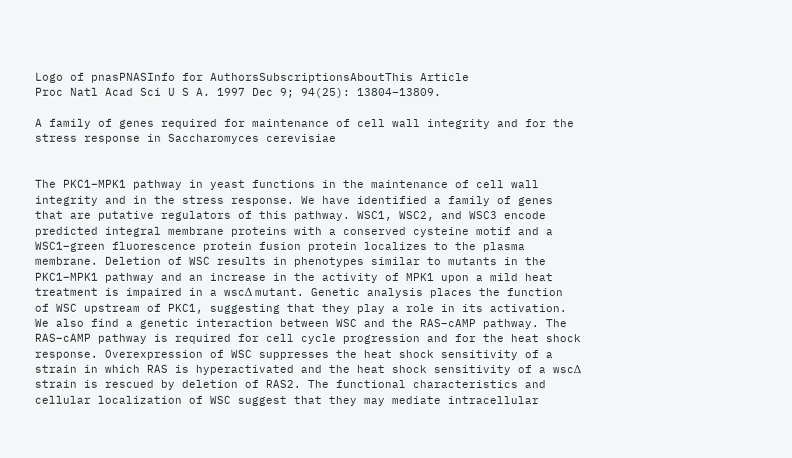Logo of pnasPNASInfo for AuthorsSubscriptionsAboutThis Article
Proc Natl Acad Sci U S A. 1997 Dec 9; 94(25): 13804–13809.

A family of genes required for maintenance of cell wall integrity and for the stress response in Saccharomyces cerevisiae


The PKC1–MPK1 pathway in yeast functions in the maintenance of cell wall integrity and in the stress response. We have identified a family of genes that are putative regulators of this pathway. WSC1, WSC2, and WSC3 encode predicted integral membrane proteins with a conserved cysteine motif and a WSC1–green fluorescence protein fusion protein localizes to the plasma membrane. Deletion of WSC results in phenotypes similar to mutants in the PKC1–MPK1 pathway and an increase in the activity of MPK1 upon a mild heat treatment is impaired in a wscΔ mutant. Genetic analysis places the function of WSC upstream of PKC1, suggesting that they play a role in its activation. We also find a genetic interaction between WSC and the RAS–cAMP pathway. The RAS–cAMP pathway is required for cell cycle progression and for the heat shock response. Overexpression of WSC suppresses the heat shock sensitivity of a strain in which RAS is hyperactivated and the heat shock sensitivity of a wscΔ strain is rescued by deletion of RAS2. The functional characteristics and cellular localization of WSC suggest that they may mediate intracellular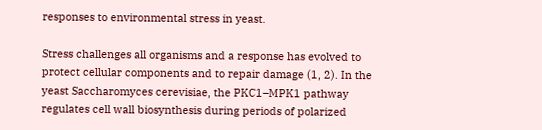responses to environmental stress in yeast.

Stress challenges all organisms and a response has evolved to protect cellular components and to repair damage (1, 2). In the yeast Saccharomyces cerevisiae, the PKC1–MPK1 pathway regulates cell wall biosynthesis during periods of polarized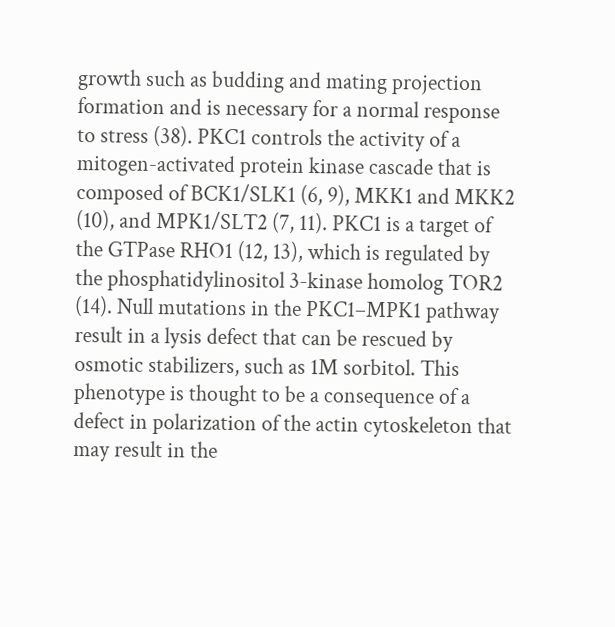growth such as budding and mating projection formation and is necessary for a normal response to stress (38). PKC1 controls the activity of a mitogen-activated protein kinase cascade that is composed of BCK1/SLK1 (6, 9), MKK1 and MKK2 (10), and MPK1/SLT2 (7, 11). PKC1 is a target of the GTPase RHO1 (12, 13), which is regulated by the phosphatidylinositol 3-kinase homolog TOR2 (14). Null mutations in the PKC1–MPK1 pathway result in a lysis defect that can be rescued by osmotic stabilizers, such as 1M sorbitol. This phenotype is thought to be a consequence of a defect in polarization of the actin cytoskeleton that may result in the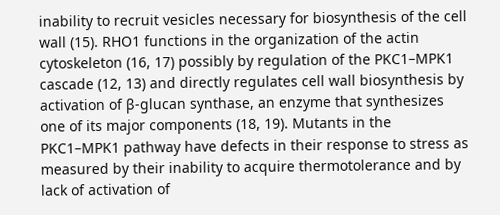inability to recruit vesicles necessary for biosynthesis of the cell wall (15). RHO1 functions in the organization of the actin cytoskeleton (16, 17) possibly by regulation of the PKC1–MPK1 cascade (12, 13) and directly regulates cell wall biosynthesis by activation of β-glucan synthase, an enzyme that synthesizes one of its major components (18, 19). Mutants in the PKC1–MPK1 pathway have defects in their response to stress as measured by their inability to acquire thermotolerance and by lack of activation of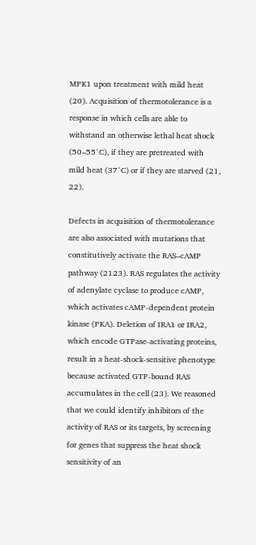MPK1 upon treatment with mild heat (20). Acquisition of thermotolerance is a response in which cells are able to withstand an otherwise lethal heat shock (50–55°C), if they are pretreated with mild heat (37°C) or if they are starved (21, 22).

Defects in acquisition of thermotolerance are also associated with mutations that constitutively activate the RAS–cAMP pathway (2123). RAS regulates the activity of adenylate cyclase to produce cAMP, which activates cAMP-dependent protein kinase (PKA). Deletion of IRA1 or IRA2, which encode GTPase-activating proteins, result in a heat-shock-sensitive phenotype because activated GTP-bound RAS accumulates in the cell (23). We reasoned that we could identify inhibitors of the activity of RAS or its targets, by screening for genes that suppress the heat shock sensitivity of an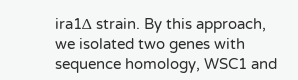ira1Δ strain. By this approach, we isolated two genes with sequence homology, WSC1 and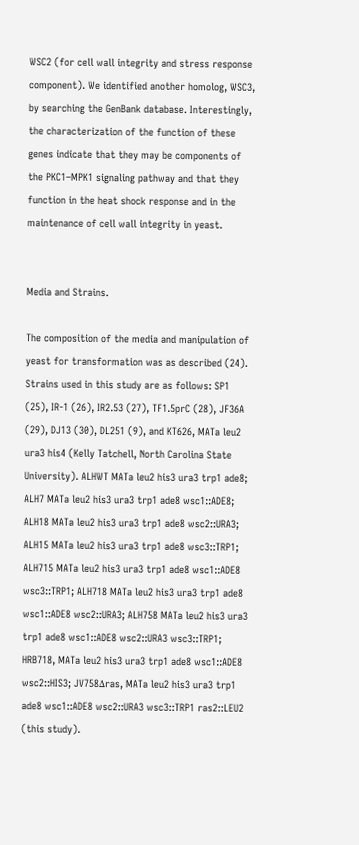WSC2 (for cell wall integrity and stress response component). We identified another homolog, WSC3, by searching the GenBank database. Interestingly, the characterization of the function of these genes indicate that they may be components of the PKC1–MPK1 signaling pathway and that they function in the heat shock response and in the maintenance of cell wall integrity in yeast.


Media and Strains.

The composition of the media and manipulation of yeast for transformation was as described (24). Strains used in this study are as follows: SP1 (25), IR-1 (26), IR2.53 (27), TF1.5prC (28), JF36A (29), DJ13 (30), DL251 (9), and KT626, MATa leu2 ura3 his4 (Kelly Tatchell, North Carolina State University). ALHWT MATa leu2 his3 ura3 trp1 ade8; ALH7 MATa leu2 his3 ura3 trp1 ade8 wsc1::ADE8; ALH18 MATa leu2 his3 ura3 trp1 ade8 wsc2::URA3; ALH15 MATa leu2 his3 ura3 trp1 ade8 wsc3::TRP1; ALH715 MATa leu2 his3 ura3 trp1 ade8 wsc1::ADE8 wsc3::TRP1; ALH718 MATa leu2 his3 ura3 trp1 ade8 wsc1::ADE8 wsc2::URA3; ALH758 MATa leu2 his3 ura3 trp1 ade8 wsc1::ADE8 wsc2::URA3 wsc3::TRP1; HRB718, MATa leu2 his3 ura3 trp1 ade8 wsc1::ADE8 wsc2::HIS3; JV758Δras, MATa leu2 his3 ura3 trp1 ade8 wsc1::ADE8 wsc2::URA3 wsc3::TRP1 ras2::LEU2 (this study).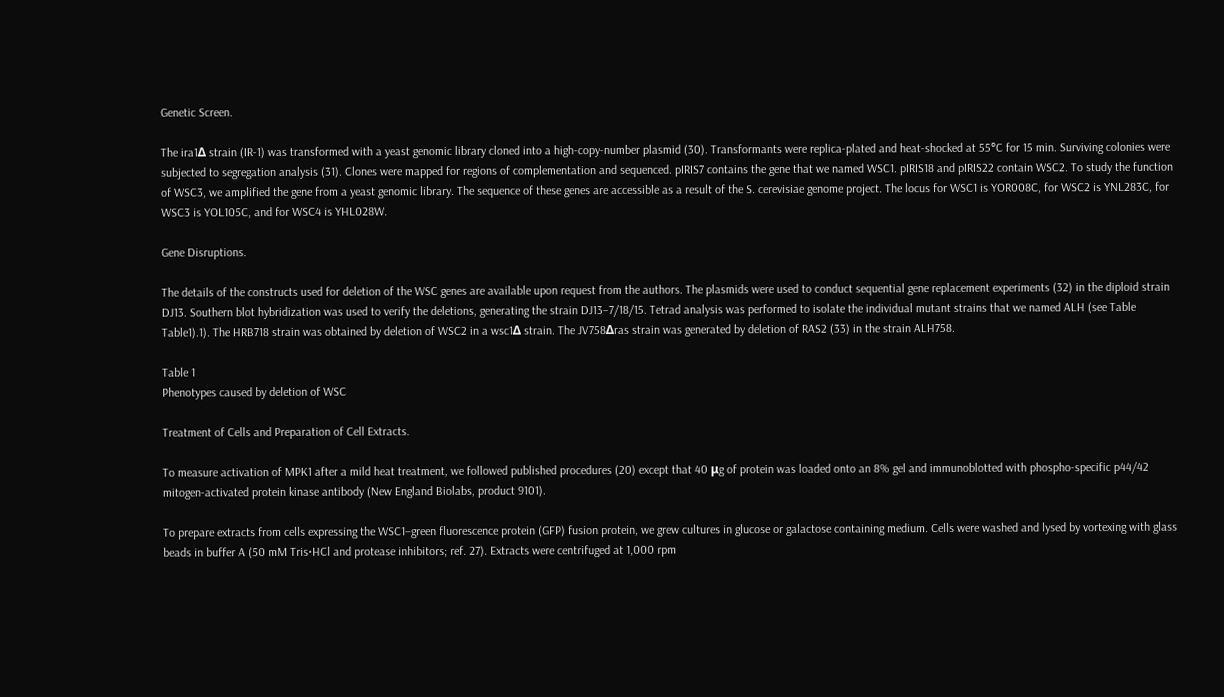Genetic Screen.

The ira1Δ strain (IR-1) was transformed with a yeast genomic library cloned into a high-copy-number plasmid (30). Transformants were replica-plated and heat-shocked at 55°C for 15 min. Surviving colonies were subjected to segregation analysis (31). Clones were mapped for regions of complementation and sequenced. pIRIS7 contains the gene that we named WSC1. pIRIS18 and pIRIS22 contain WSC2. To study the function of WSC3, we amplified the gene from a yeast genomic library. The sequence of these genes are accessible as a result of the S. cerevisiae genome project. The locus for WSC1 is YOR008C, for WSC2 is YNL283C, for WSC3 is YOL105C, and for WSC4 is YHL028W.

Gene Disruptions.

The details of the constructs used for deletion of the WSC genes are available upon request from the authors. The plasmids were used to conduct sequential gene replacement experiments (32) in the diploid strain DJ13. Southern blot hybridization was used to verify the deletions, generating the strain DJ13–7/18/15. Tetrad analysis was performed to isolate the individual mutant strains that we named ALH (see Table Table1).1). The HRB718 strain was obtained by deletion of WSC2 in a wsc1Δ strain. The JV758Δras strain was generated by deletion of RAS2 (33) in the strain ALH758.

Table 1
Phenotypes caused by deletion of WSC

Treatment of Cells and Preparation of Cell Extracts.

To measure activation of MPK1 after a mild heat treatment, we followed published procedures (20) except that 40 μg of protein was loaded onto an 8% gel and immunoblotted with phospho-specific p44/42 mitogen-activated protein kinase antibody (New England Biolabs, product 9101).

To prepare extracts from cells expressing the WSC1–green fluorescence protein (GFP) fusion protein, we grew cultures in glucose or galactose containing medium. Cells were washed and lysed by vortexing with glass beads in buffer A (50 mM Tris⋅HCl and protease inhibitors; ref. 27). Extracts were centrifuged at 1,000 rpm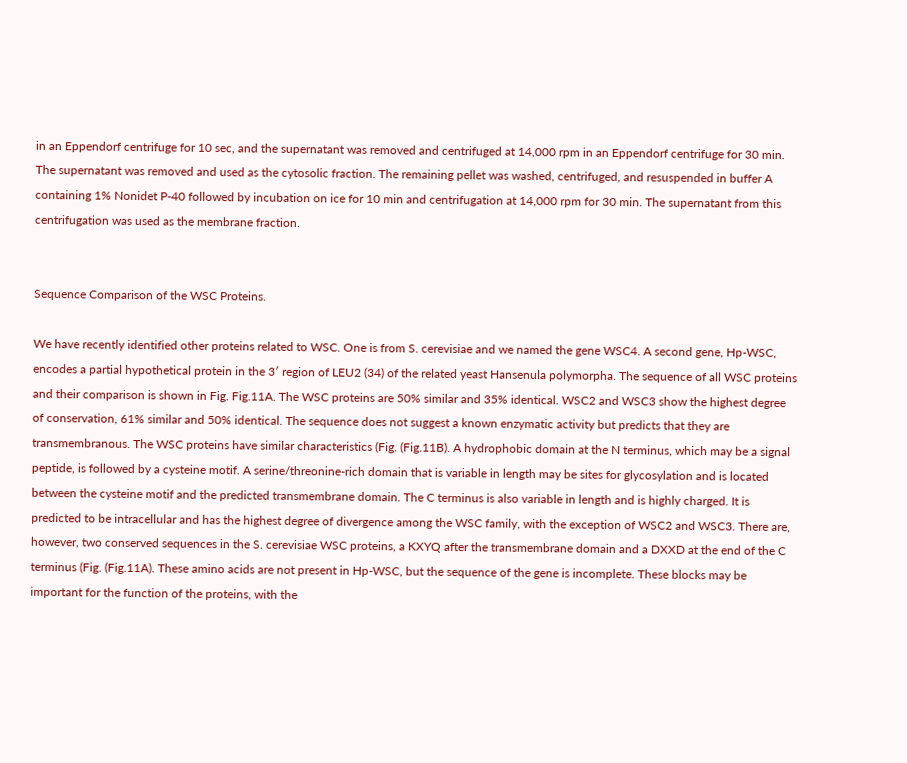in an Eppendorf centrifuge for 10 sec, and the supernatant was removed and centrifuged at 14,000 rpm in an Eppendorf centrifuge for 30 min. The supernatant was removed and used as the cytosolic fraction. The remaining pellet was washed, centrifuged, and resuspended in buffer A containing 1% Nonidet P-40 followed by incubation on ice for 10 min and centrifugation at 14,000 rpm for 30 min. The supernatant from this centrifugation was used as the membrane fraction.


Sequence Comparison of the WSC Proteins.

We have recently identified other proteins related to WSC. One is from S. cerevisiae and we named the gene WSC4. A second gene, Hp-WSC, encodes a partial hypothetical protein in the 3′ region of LEU2 (34) of the related yeast Hansenula polymorpha. The sequence of all WSC proteins and their comparison is shown in Fig. Fig.11A. The WSC proteins are 50% similar and 35% identical. WSC2 and WSC3 show the highest degree of conservation, 61% similar and 50% identical. The sequence does not suggest a known enzymatic activity but predicts that they are transmembranous. The WSC proteins have similar characteristics (Fig. (Fig.11B). A hydrophobic domain at the N terminus, which may be a signal peptide, is followed by a cysteine motif. A serine/threonine-rich domain that is variable in length may be sites for glycosylation and is located between the cysteine motif and the predicted transmembrane domain. The C terminus is also variable in length and is highly charged. It is predicted to be intracellular and has the highest degree of divergence among the WSC family, with the exception of WSC2 and WSC3. There are, however, two conserved sequences in the S. cerevisiae WSC proteins, a KXYQ after the transmembrane domain and a DXXD at the end of the C terminus (Fig. (Fig.11A). These amino acids are not present in Hp-WSC, but the sequence of the gene is incomplete. These blocks may be important for the function of the proteins, with the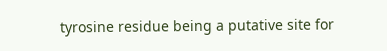tyrosine residue being a putative site for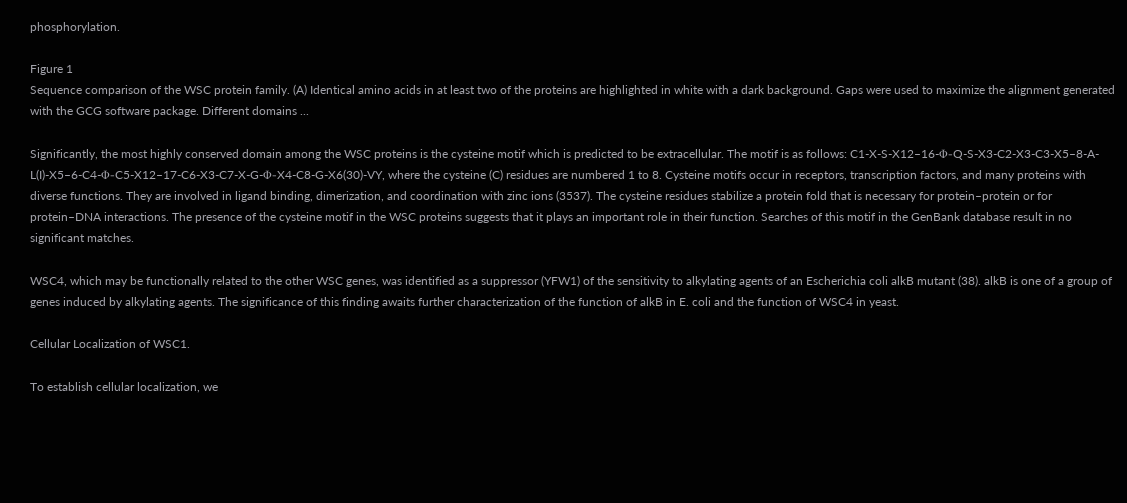phosphorylation.

Figure 1
Sequence comparison of the WSC protein family. (A) Identical amino acids in at least two of the proteins are highlighted in white with a dark background. Gaps were used to maximize the alignment generated with the GCG software package. Different domains ...

Significantly, the most highly conserved domain among the WSC proteins is the cysteine motif which is predicted to be extracellular. The motif is as follows: C1-X-S-X12–16-Φ-Q-S-X3-C2-X3-C3-X5–8-A-L(I)-X5–6-C4-Φ-C5-X12–17-C6-X3-C7-X-G-Φ-X4-C8-G-X6(30)-VY, where the cysteine (C) residues are numbered 1 to 8. Cysteine motifs occur in receptors, transcription factors, and many proteins with diverse functions. They are involved in ligand binding, dimerization, and coordination with zinc ions (3537). The cysteine residues stabilize a protein fold that is necessary for protein–protein or for protein–DNA interactions. The presence of the cysteine motif in the WSC proteins suggests that it plays an important role in their function. Searches of this motif in the GenBank database result in no significant matches.

WSC4, which may be functionally related to the other WSC genes, was identified as a suppressor (YFW1) of the sensitivity to alkylating agents of an Escherichia coli alkB mutant (38). alkB is one of a group of genes induced by alkylating agents. The significance of this finding awaits further characterization of the function of alkB in E. coli and the function of WSC4 in yeast.

Cellular Localization of WSC1.

To establish cellular localization, we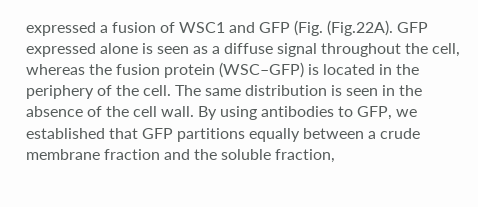expressed a fusion of WSC1 and GFP (Fig. (Fig.22A). GFP expressed alone is seen as a diffuse signal throughout the cell, whereas the fusion protein (WSC–GFP) is located in the periphery of the cell. The same distribution is seen in the absence of the cell wall. By using antibodies to GFP, we established that GFP partitions equally between a crude membrane fraction and the soluble fraction,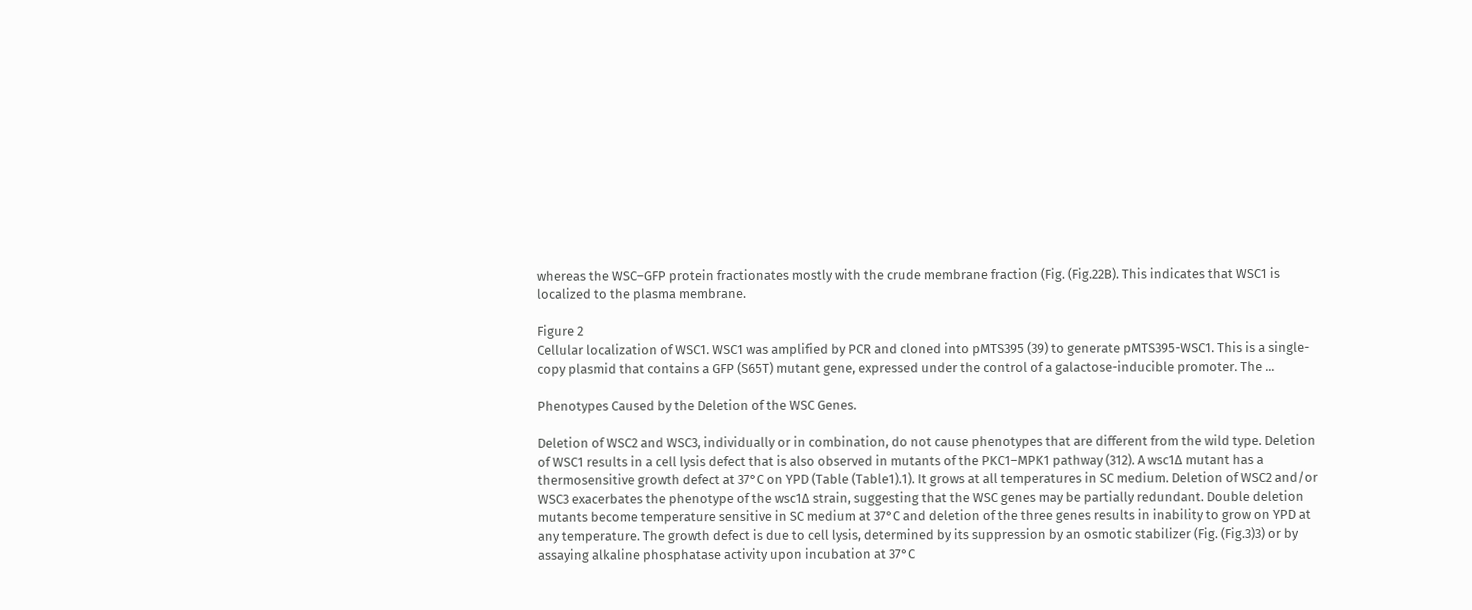whereas the WSC–GFP protein fractionates mostly with the crude membrane fraction (Fig. (Fig.22B). This indicates that WSC1 is localized to the plasma membrane.

Figure 2
Cellular localization of WSC1. WSC1 was amplified by PCR and cloned into pMTS395 (39) to generate pMTS395-WSC1. This is a single-copy plasmid that contains a GFP (S65T) mutant gene, expressed under the control of a galactose-inducible promoter. The ...

Phenotypes Caused by the Deletion of the WSC Genes.

Deletion of WSC2 and WSC3, individually or in combination, do not cause phenotypes that are different from the wild type. Deletion of WSC1 results in a cell lysis defect that is also observed in mutants of the PKC1–MPK1 pathway (312). A wsc1Δ mutant has a thermosensitive growth defect at 37°C on YPD (Table (Table1).1). It grows at all temperatures in SC medium. Deletion of WSC2 and/or WSC3 exacerbates the phenotype of the wsc1Δ strain, suggesting that the WSC genes may be partially redundant. Double deletion mutants become temperature sensitive in SC medium at 37°C and deletion of the three genes results in inability to grow on YPD at any temperature. The growth defect is due to cell lysis, determined by its suppression by an osmotic stabilizer (Fig. (Fig.3)3) or by assaying alkaline phosphatase activity upon incubation at 37°C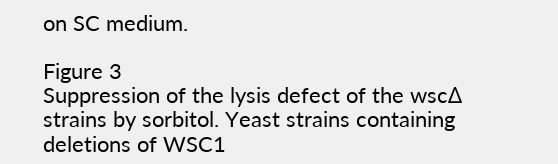on SC medium.

Figure 3
Suppression of the lysis defect of the wscΔ strains by sorbitol. Yeast strains containing deletions of WSC1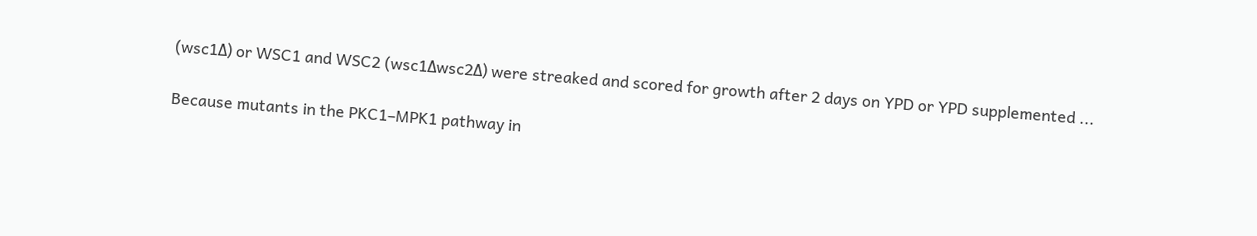(wsc1Δ) or WSC1 and WSC2 (wsc1Δwsc2Δ) were streaked and scored for growth after 2 days on YPD or YPD supplemented ...

Because mutants in the PKC1–MPK1 pathway in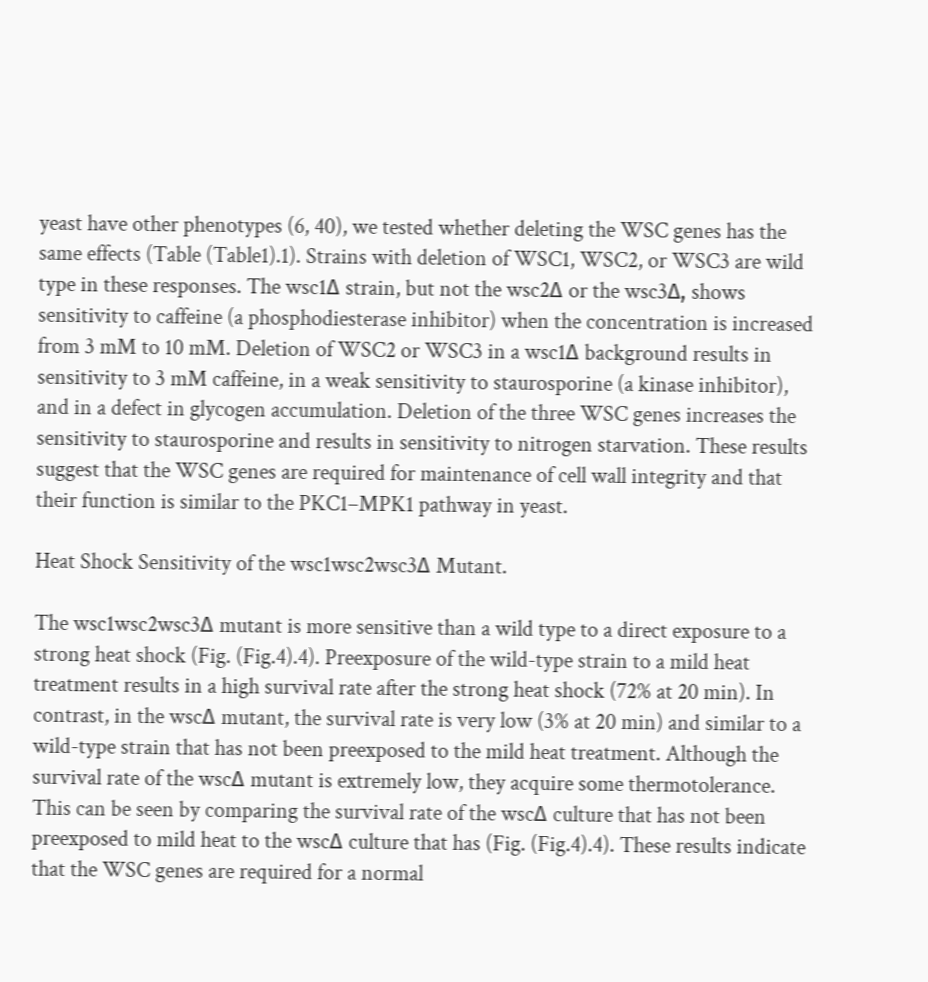yeast have other phenotypes (6, 40), we tested whether deleting the WSC genes has the same effects (Table (Table1).1). Strains with deletion of WSC1, WSC2, or WSC3 are wild type in these responses. The wsc1Δ strain, but not the wsc2Δ or the wsc3Δ, shows sensitivity to caffeine (a phosphodiesterase inhibitor) when the concentration is increased from 3 mM to 10 mM. Deletion of WSC2 or WSC3 in a wsc1Δ background results in sensitivity to 3 mM caffeine, in a weak sensitivity to staurosporine (a kinase inhibitor), and in a defect in glycogen accumulation. Deletion of the three WSC genes increases the sensitivity to staurosporine and results in sensitivity to nitrogen starvation. These results suggest that the WSC genes are required for maintenance of cell wall integrity and that their function is similar to the PKC1–MPK1 pathway in yeast.

Heat Shock Sensitivity of the wsc1wsc2wsc3Δ Mutant.

The wsc1wsc2wsc3Δ mutant is more sensitive than a wild type to a direct exposure to a strong heat shock (Fig. (Fig.4).4). Preexposure of the wild-type strain to a mild heat treatment results in a high survival rate after the strong heat shock (72% at 20 min). In contrast, in the wscΔ mutant, the survival rate is very low (3% at 20 min) and similar to a wild-type strain that has not been preexposed to the mild heat treatment. Although the survival rate of the wscΔ mutant is extremely low, they acquire some thermotolerance. This can be seen by comparing the survival rate of the wscΔ culture that has not been preexposed to mild heat to the wscΔ culture that has (Fig. (Fig.4).4). These results indicate that the WSC genes are required for a normal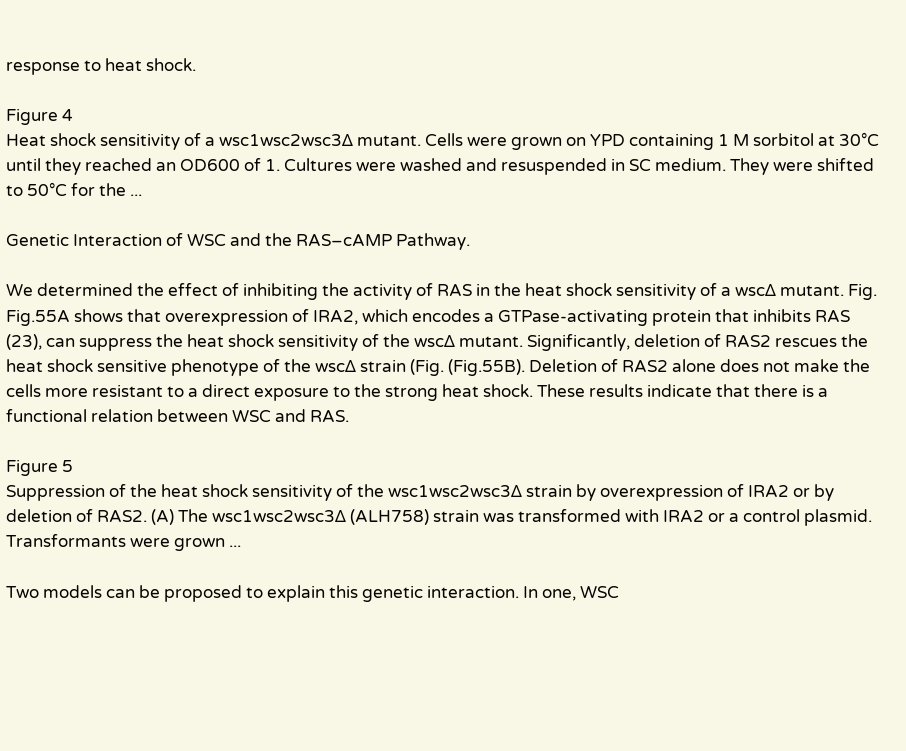response to heat shock.

Figure 4
Heat shock sensitivity of a wsc1wsc2wsc3Δ mutant. Cells were grown on YPD containing 1 M sorbitol at 30°C until they reached an OD600 of 1. Cultures were washed and resuspended in SC medium. They were shifted to 50°C for the ...

Genetic Interaction of WSC and the RAS–cAMP Pathway.

We determined the effect of inhibiting the activity of RAS in the heat shock sensitivity of a wscΔ mutant. Fig. Fig.55A shows that overexpression of IRA2, which encodes a GTPase-activating protein that inhibits RAS (23), can suppress the heat shock sensitivity of the wscΔ mutant. Significantly, deletion of RAS2 rescues the heat shock sensitive phenotype of the wscΔ strain (Fig. (Fig.55B). Deletion of RAS2 alone does not make the cells more resistant to a direct exposure to the strong heat shock. These results indicate that there is a functional relation between WSC and RAS.

Figure 5
Suppression of the heat shock sensitivity of the wsc1wsc2wsc3Δ strain by overexpression of IRA2 or by deletion of RAS2. (A) The wsc1wsc2wsc3Δ (ALH758) strain was transformed with IRA2 or a control plasmid. Transformants were grown ...

Two models can be proposed to explain this genetic interaction. In one, WSC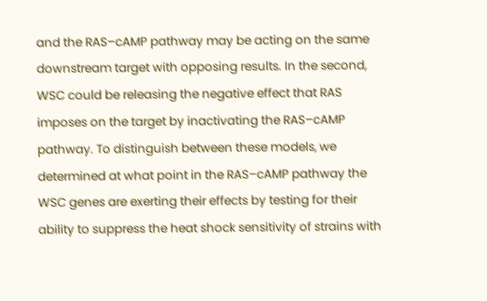and the RAS–cAMP pathway may be acting on the same downstream target with opposing results. In the second, WSC could be releasing the negative effect that RAS imposes on the target by inactivating the RAS–cAMP pathway. To distinguish between these models, we determined at what point in the RAS–cAMP pathway the WSC genes are exerting their effects by testing for their ability to suppress the heat shock sensitivity of strains with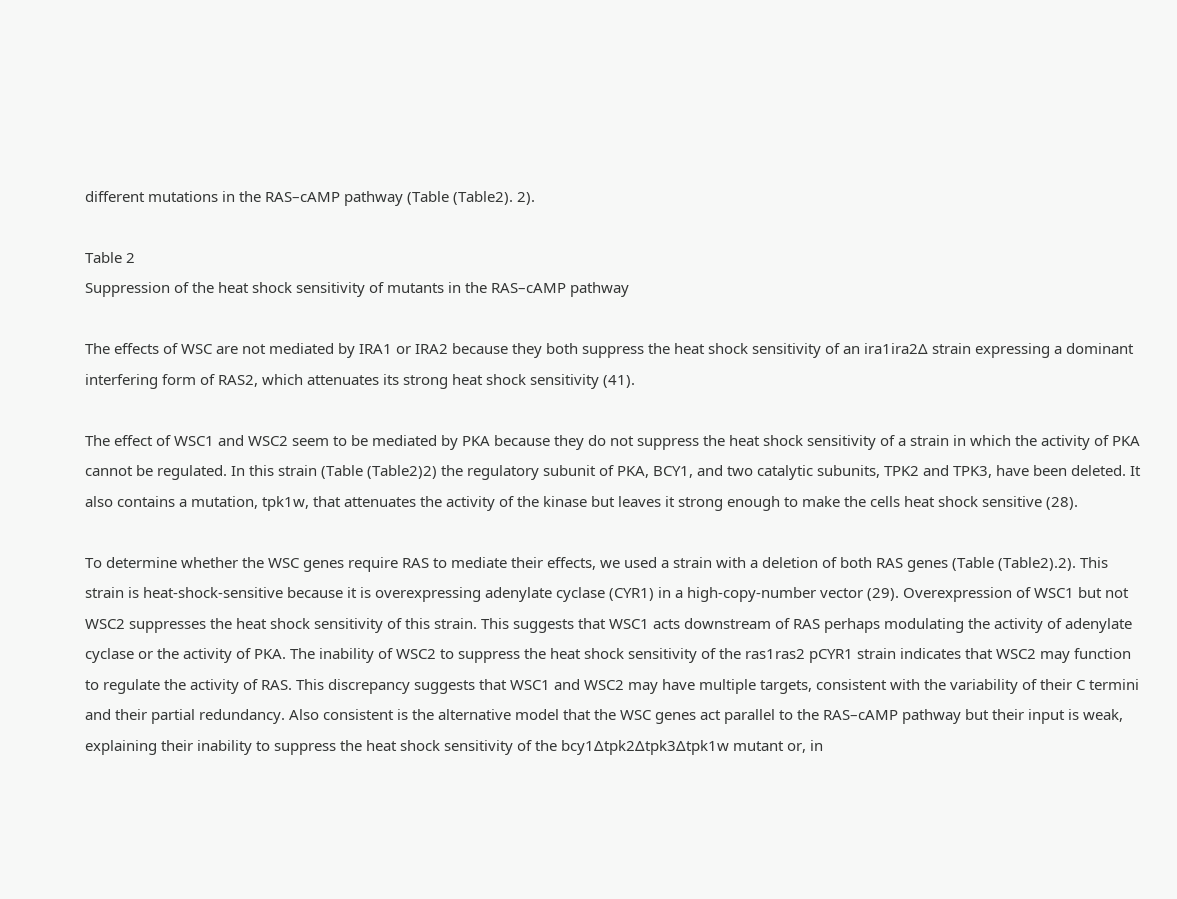different mutations in the RAS–cAMP pathway (Table (Table2). 2).

Table 2
Suppression of the heat shock sensitivity of mutants in the RAS–cAMP pathway

The effects of WSC are not mediated by IRA1 or IRA2 because they both suppress the heat shock sensitivity of an ira1ira2Δ strain expressing a dominant interfering form of RAS2, which attenuates its strong heat shock sensitivity (41).

The effect of WSC1 and WSC2 seem to be mediated by PKA because they do not suppress the heat shock sensitivity of a strain in which the activity of PKA cannot be regulated. In this strain (Table (Table2)2) the regulatory subunit of PKA, BCY1, and two catalytic subunits, TPK2 and TPK3, have been deleted. It also contains a mutation, tpk1w, that attenuates the activity of the kinase but leaves it strong enough to make the cells heat shock sensitive (28).

To determine whether the WSC genes require RAS to mediate their effects, we used a strain with a deletion of both RAS genes (Table (Table2).2). This strain is heat-shock-sensitive because it is overexpressing adenylate cyclase (CYR1) in a high-copy-number vector (29). Overexpression of WSC1 but not WSC2 suppresses the heat shock sensitivity of this strain. This suggests that WSC1 acts downstream of RAS perhaps modulating the activity of adenylate cyclase or the activity of PKA. The inability of WSC2 to suppress the heat shock sensitivity of the ras1ras2 pCYR1 strain indicates that WSC2 may function to regulate the activity of RAS. This discrepancy suggests that WSC1 and WSC2 may have multiple targets, consistent with the variability of their C termini and their partial redundancy. Also consistent is the alternative model that the WSC genes act parallel to the RAS–cAMP pathway but their input is weak, explaining their inability to suppress the heat shock sensitivity of the bcy1Δtpk2Δtpk3Δtpk1w mutant or, in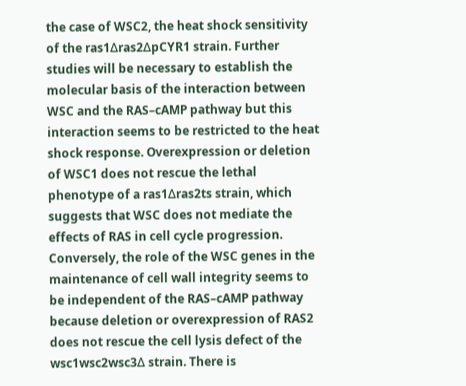the case of WSC2, the heat shock sensitivity of the ras1Δras2ΔpCYR1 strain. Further studies will be necessary to establish the molecular basis of the interaction between WSC and the RAS–cAMP pathway but this interaction seems to be restricted to the heat shock response. Overexpression or deletion of WSC1 does not rescue the lethal phenotype of a ras1Δras2ts strain, which suggests that WSC does not mediate the effects of RAS in cell cycle progression. Conversely, the role of the WSC genes in the maintenance of cell wall integrity seems to be independent of the RAS–cAMP pathway because deletion or overexpression of RAS2 does not rescue the cell lysis defect of the wsc1wsc2wsc3Δ strain. There is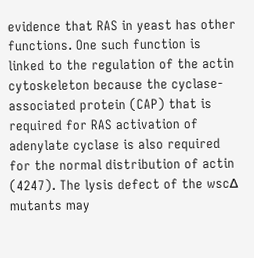evidence that RAS in yeast has other functions. One such function is linked to the regulation of the actin cytoskeleton because the cyclase-associated protein (CAP) that is required for RAS activation of adenylate cyclase is also required for the normal distribution of actin (4247). The lysis defect of the wscΔ mutants may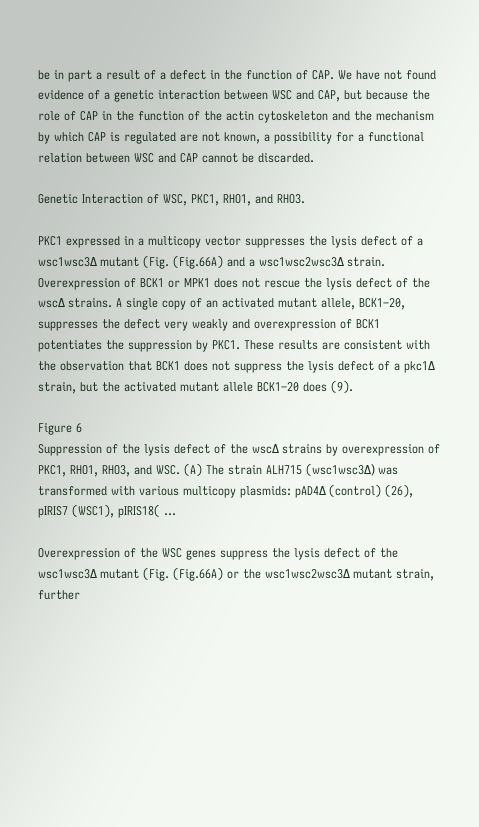be in part a result of a defect in the function of CAP. We have not found evidence of a genetic interaction between WSC and CAP, but because the role of CAP in the function of the actin cytoskeleton and the mechanism by which CAP is regulated are not known, a possibility for a functional relation between WSC and CAP cannot be discarded.

Genetic Interaction of WSC, PKC1, RHO1, and RHO3.

PKC1 expressed in a multicopy vector suppresses the lysis defect of a wsc1wsc3Δ mutant (Fig. (Fig.66A) and a wsc1wsc2wsc3Δ strain. Overexpression of BCK1 or MPK1 does not rescue the lysis defect of the wscΔ strains. A single copy of an activated mutant allele, BCK1–20, suppresses the defect very weakly and overexpression of BCK1 potentiates the suppression by PKC1. These results are consistent with the observation that BCK1 does not suppress the lysis defect of a pkc1Δ strain, but the activated mutant allele BCK1–20 does (9).

Figure 6
Suppression of the lysis defect of the wscΔ strains by overexpression of PKC1, RHO1, RHO3, and WSC. (A) The strain ALH715 (wsc1wsc3Δ) was transformed with various multicopy plasmids: pAD4Δ (control) (26), pIRIS7 (WSC1), pIRIS18( ...

Overexpression of the WSC genes suppress the lysis defect of the wsc1wsc3Δ mutant (Fig. (Fig.66A) or the wsc1wsc2wsc3Δ mutant strain, further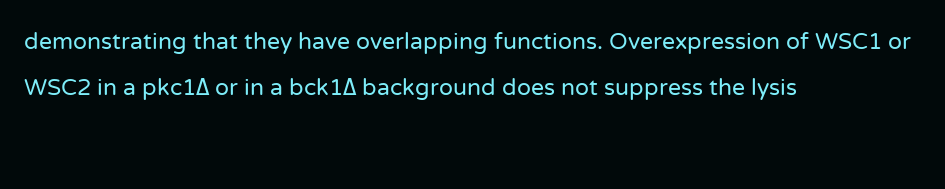demonstrating that they have overlapping functions. Overexpression of WSC1 or WSC2 in a pkc1Δ or in a bck1Δ background does not suppress the lysis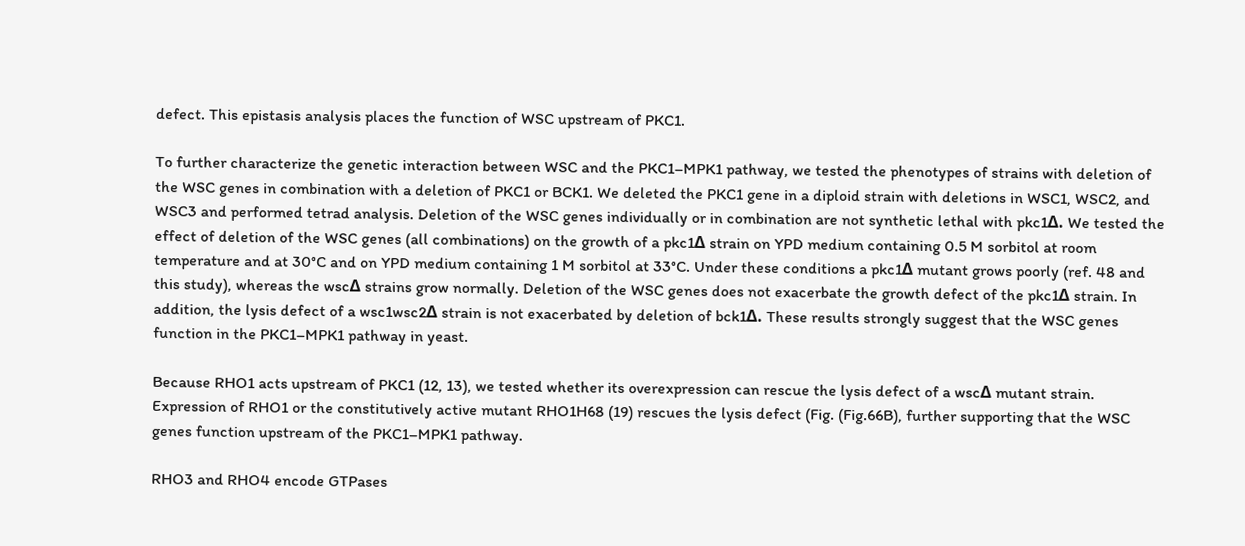defect. This epistasis analysis places the function of WSC upstream of PKC1.

To further characterize the genetic interaction between WSC and the PKC1–MPK1 pathway, we tested the phenotypes of strains with deletion of the WSC genes in combination with a deletion of PKC1 or BCK1. We deleted the PKC1 gene in a diploid strain with deletions in WSC1, WSC2, and WSC3 and performed tetrad analysis. Deletion of the WSC genes individually or in combination are not synthetic lethal with pkc1Δ. We tested the effect of deletion of the WSC genes (all combinations) on the growth of a pkc1Δ strain on YPD medium containing 0.5 M sorbitol at room temperature and at 30°C and on YPD medium containing 1 M sorbitol at 33°C. Under these conditions a pkc1Δ mutant grows poorly (ref. 48 and this study), whereas the wscΔ strains grow normally. Deletion of the WSC genes does not exacerbate the growth defect of the pkc1Δ strain. In addition, the lysis defect of a wsc1wsc2Δ strain is not exacerbated by deletion of bck1Δ. These results strongly suggest that the WSC genes function in the PKC1–MPK1 pathway in yeast.

Because RHO1 acts upstream of PKC1 (12, 13), we tested whether its overexpression can rescue the lysis defect of a wscΔ mutant strain. Expression of RHO1 or the constitutively active mutant RHO1H68 (19) rescues the lysis defect (Fig. (Fig.66B), further supporting that the WSC genes function upstream of the PKC1–MPK1 pathway.

RHO3 and RHO4 encode GTPases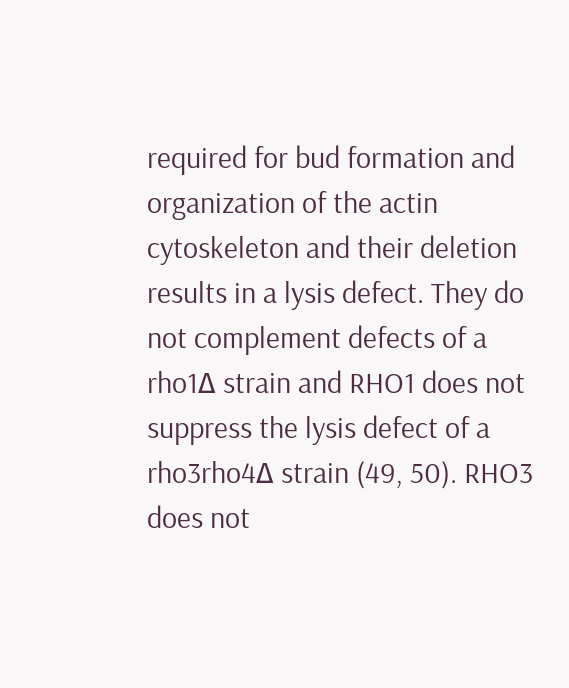required for bud formation and organization of the actin cytoskeleton and their deletion results in a lysis defect. They do not complement defects of a rho1Δ strain and RHO1 does not suppress the lysis defect of a rho3rho4Δ strain (49, 50). RHO3 does not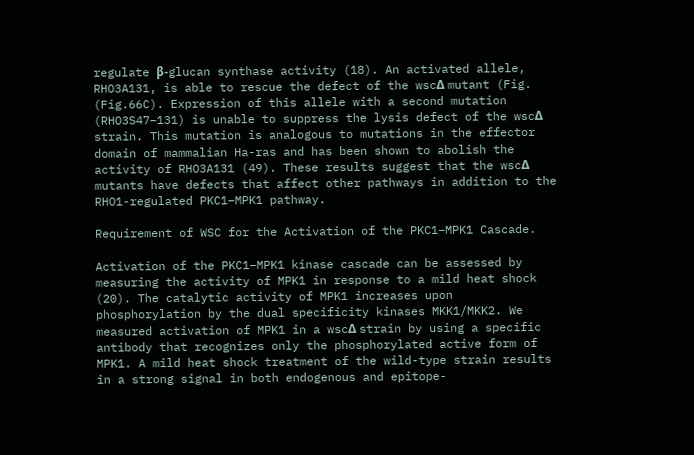regulate β-glucan synthase activity (18). An activated allele, RHO3A131, is able to rescue the defect of the wscΔ mutant (Fig. (Fig.66C). Expression of this allele with a second mutation (RHO3S47–131) is unable to suppress the lysis defect of the wscΔ strain. This mutation is analogous to mutations in the effector domain of mammalian Ha-ras and has been shown to abolish the activity of RHO3A131 (49). These results suggest that the wscΔ mutants have defects that affect other pathways in addition to the RHO1-regulated PKC1–MPK1 pathway.

Requirement of WSC for the Activation of the PKC1–MPK1 Cascade.

Activation of the PKC1–MPK1 kinase cascade can be assessed by measuring the activity of MPK1 in response to a mild heat shock (20). The catalytic activity of MPK1 increases upon phosphorylation by the dual specificity kinases MKK1/MKK2. We measured activation of MPK1 in a wscΔ strain by using a specific antibody that recognizes only the phosphorylated active form of MPK1. A mild heat shock treatment of the wild-type strain results in a strong signal in both endogenous and epitope-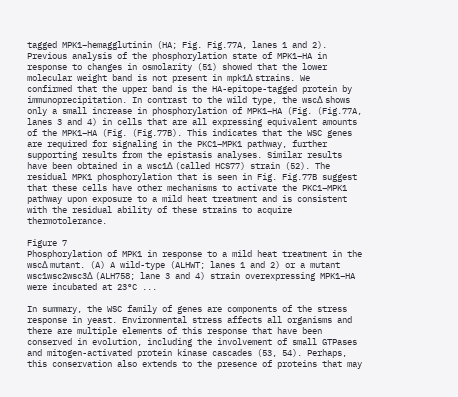tagged MPK1–hemagglutinin (HA; Fig. Fig.77A, lanes 1 and 2). Previous analysis of the phosphorylation state of MPK1–HA in response to changes in osmolarity (51) showed that the lower molecular weight band is not present in mpk1Δ strains. We confirmed that the upper band is the HA-epitope-tagged protein by immunoprecipitation. In contrast to the wild type, the wscΔ shows only a small increase in phosphorylation of MPK1–HA (Fig. (Fig.77A, lanes 3 and 4) in cells that are all expressing equivalent amounts of the MPK1–HA (Fig. (Fig.77B). This indicates that the WSC genes are required for signaling in the PKC1–MPK1 pathway, further supporting results from the epistasis analyses. Similar results have been obtained in a wsc1Δ (called HCS77) strain (52). The residual MPK1 phosphorylation that is seen in Fig. Fig.77B suggest that these cells have other mechanisms to activate the PKC1–MPK1 pathway upon exposure to a mild heat treatment and is consistent with the residual ability of these strains to acquire thermotolerance.

Figure 7
Phosphorylation of MPK1 in response to a mild heat treatment in the wscΔ mutant. (A) A wild-type (ALHWT; lanes 1 and 2) or a mutant wsc1wsc2wsc3Δ (ALH758; lane 3 and 4) strain overexpressing MPK1–HA were incubated at 23°C ...

In summary, the WSC family of genes are components of the stress response in yeast. Environmental stress affects all organisms and there are multiple elements of this response that have been conserved in evolution, including the involvement of small GTPases and mitogen-activated protein kinase cascades (53, 54). Perhaps, this conservation also extends to the presence of proteins that may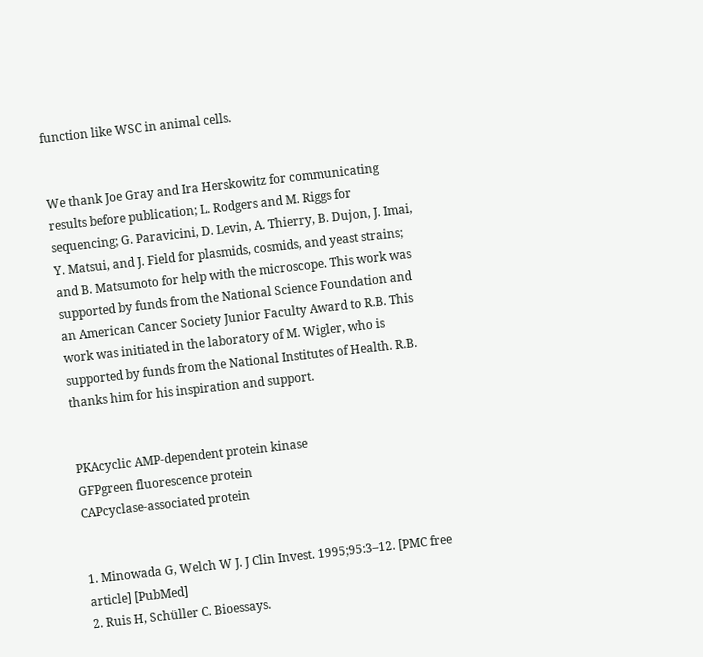function like WSC in animal cells.


We thank Joe Gray and Ira Herskowitz for communicating results before publication; L. Rodgers and M. Riggs for sequencing; G. Paravicini, D. Levin, A. Thierry, B. Dujon, J. Imai, Y. Matsui, and J. Field for plasmids, cosmids, and yeast strains; and B. Matsumoto for help with the microscope. This work was supported by funds from the National Science Foundation and an American Cancer Society Junior Faculty Award to R.B. This work was initiated in the laboratory of M. Wigler, who is supported by funds from the National Institutes of Health. R.B. thanks him for his inspiration and support.


PKAcyclic AMP-dependent protein kinase
GFPgreen fluorescence protein
CAPcyclase-associated protein


1. Minowada G, Welch W J. J Clin Invest. 1995;95:3–12. [PMC free article] [PubMed]
2. Ruis H, Schüller C. Bioessays.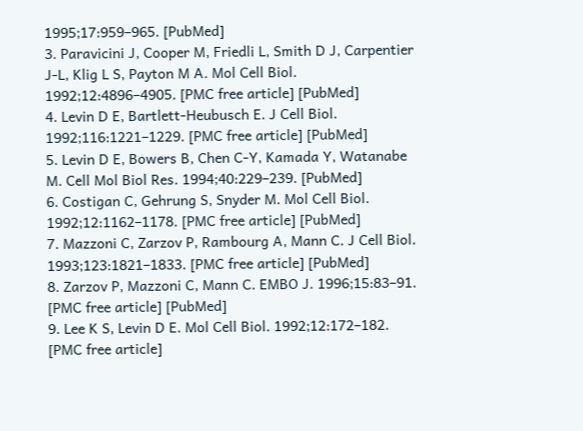1995;17:959–965. [PubMed]
3. Paravicini J, Cooper M, Friedli L, Smith D J, Carpentier J-L, Klig L S, Payton M A. Mol Cell Biol. 1992;12:4896–4905. [PMC free article] [PubMed]
4. Levin D E, Bartlett-Heubusch E. J Cell Biol. 1992;116:1221–1229. [PMC free article] [PubMed]
5. Levin D E, Bowers B, Chen C-Y, Kamada Y, Watanabe M. Cell Mol Biol Res. 1994;40:229–239. [PubMed]
6. Costigan C, Gehrung S, Snyder M. Mol Cell Biol. 1992;12:1162–1178. [PMC free article] [PubMed]
7. Mazzoni C, Zarzov P, Rambourg A, Mann C. J Cell Biol. 1993;123:1821–1833. [PMC free article] [PubMed]
8. Zarzov P, Mazzoni C, Mann C. EMBO J. 1996;15:83–91. [PMC free article] [PubMed]
9. Lee K S, Levin D E. Mol Cell Biol. 1992;12:172–182. [PMC free article]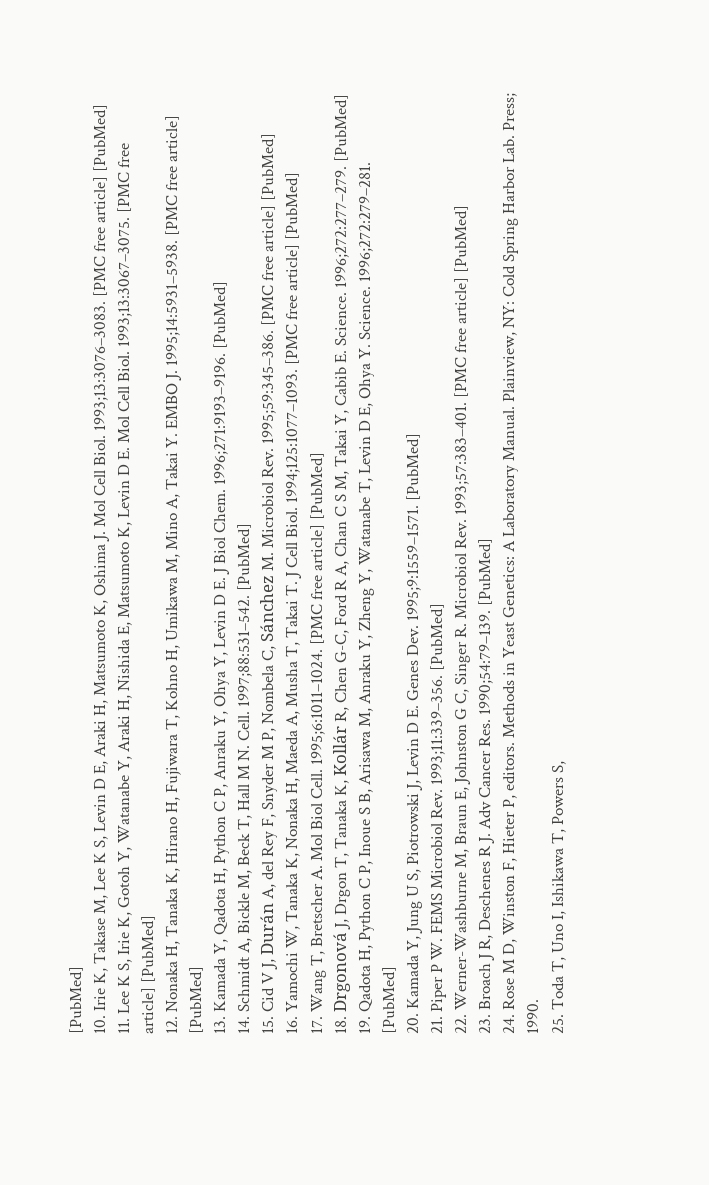[PubMed]
10. Irie K, Takase M, Lee K S, Levin D E, Araki H, Matsumoto K, Oshima J. Mol Cell Biol. 1993;13:3076–3083. [PMC free article] [PubMed]
11. Lee K S, Irie K, Gotoh Y, Watanabe Y, Araki H, Nishida E, Matsumoto K, Levin D E. Mol Cell Biol. 1993;13:3067–3075. [PMC free article] [PubMed]
12. Nonaka H, Tanaka K, Hirano H, Fujiwara T, Kohno H, Umikawa M, Mino A, Takai Y. EMBO J. 1995;14:5931–5938. [PMC free article] [PubMed]
13. Kamada Y, Qadota H, Python C P, Anraku Y, Ohya Y, Levin D E. J Biol Chem. 1996;271:9193–9196. [PubMed]
14. Schmidt A, Bickle M, Beck T, Hall M N. Cell. 1997;88:531–542. [PubMed]
15. Cid V J, Durán A, del Rey F, Snyder M P, Nombela C, Sánchez M. Microbiol Rev. 1995;59:345–386. [PMC free article] [PubMed]
16. Yamochi W, Tanaka K, Nonaka H, Maeda A, Musha T, Takai T. J Cell Biol. 1994;125:1077–1093. [PMC free article] [PubMed]
17. Wang T, Bretscher A. Mol Biol Cell. 1995;6:1011–1024. [PMC free article] [PubMed]
18. Drgonová J, Drgon T, Tanaka K, Kollár R, Chen G-C, Ford R A, Chan C S M, Takai Y, Cabib E. Science. 1996;272:277–279. [PubMed]
19. Qadota H, Python C P, Inoue S B, Arisawa M, Anraku Y, Zheng Y, Watanabe T, Levin D E, Ohya Y. Science. 1996;272:279–281. [PubMed]
20. Kamada Y, Jung U S, Piotrowski J, Levin D E. Genes Dev. 1995;9:1559–1571. [PubMed]
21. Piper P W. FEMS Microbiol Rev. 1993;11:339–356. [PubMed]
22. Werner-Washburne M, Braun E, Johnston G C, Singer R. Microbiol Rev. 1993;57:383–401. [PMC free article] [PubMed]
23. Broach J R, Deschenes R J. Adv Cancer Res. 1990;54:79–139. [PubMed]
24. Rose M D, Winston F, Hieter P, editors. Methods in Yeast Genetics: A Laboratory Manual. Plainview, NY: Cold Spring Harbor Lab. Press; 1990.
25. Toda T, Uno I, Ishikawa T, Powers S,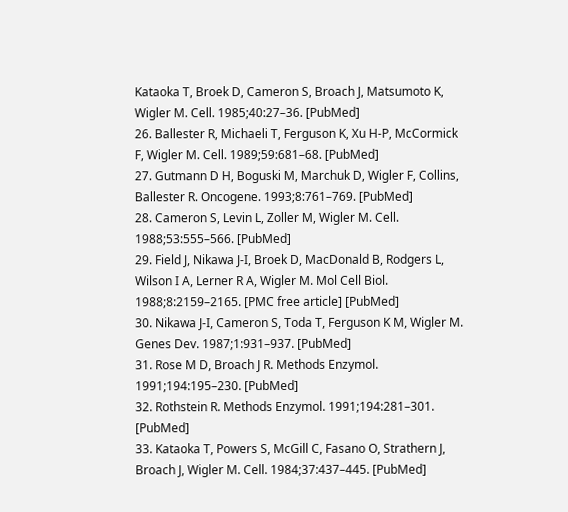Kataoka T, Broek D, Cameron S, Broach J, Matsumoto K, Wigler M. Cell. 1985;40:27–36. [PubMed]
26. Ballester R, Michaeli T, Ferguson K, Xu H-P, McCormick F, Wigler M. Cell. 1989;59:681–68. [PubMed]
27. Gutmann D H, Boguski M, Marchuk D, Wigler F, Collins, Ballester R. Oncogene. 1993;8:761–769. [PubMed]
28. Cameron S, Levin L, Zoller M, Wigler M. Cell. 1988;53:555–566. [PubMed]
29. Field J, Nikawa J-I, Broek D, MacDonald B, Rodgers L, Wilson I A, Lerner R A, Wigler M. Mol Cell Biol. 1988;8:2159–2165. [PMC free article] [PubMed]
30. Nikawa J-I, Cameron S, Toda T, Ferguson K M, Wigler M. Genes Dev. 1987;1:931–937. [PubMed]
31. Rose M D, Broach J R. Methods Enzymol. 1991;194:195–230. [PubMed]
32. Rothstein R. Methods Enzymol. 1991;194:281–301. [PubMed]
33. Kataoka T, Powers S, McGill C, Fasano O, Strathern J, Broach J, Wigler M. Cell. 1984;37:437–445. [PubMed]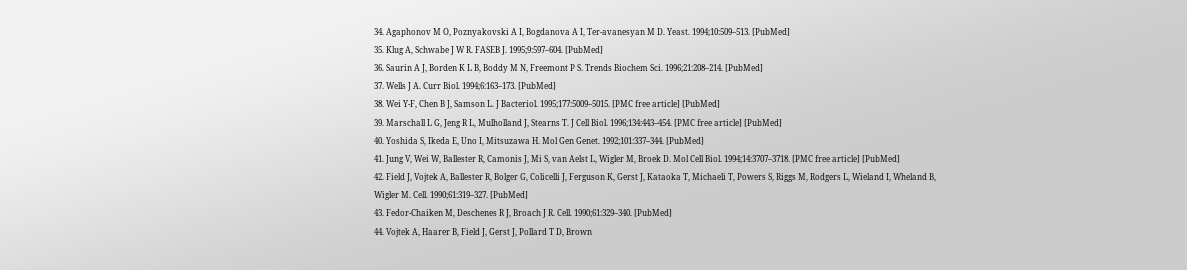34. Agaphonov M O, Poznyakovski A I, Bogdanova A I, Ter-avanesyan M D. Yeast. 1994;10:509–513. [PubMed]
35. Klug A, Schwabe J W R. FASEB J. 1995;9:597–604. [PubMed]
36. Saurin A J, Borden K L B, Boddy M N, Freemont P S. Trends Biochem Sci. 1996;21:208–214. [PubMed]
37. Wells J A. Curr Biol. 1994;6:163–173. [PubMed]
38. Wei Y-F, Chen B J, Samson L. J Bacteriol. 1995;177:5009–5015. [PMC free article] [PubMed]
39. Marschall L G, Jeng R L, Mulholland J, Stearns T. J Cell Biol. 1996;134:443–454. [PMC free article] [PubMed]
40. Yoshida S, Ikeda E, Uno I, Mitsuzawa H. Mol Gen Genet. 1992;101:337–344. [PubMed]
41. Jung V, Wei W, Ballester R, Camonis J, Mi S, van Aelst L, Wigler M, Broek D. Mol Cell Biol. 1994;14:3707–3718. [PMC free article] [PubMed]
42. Field J, Vojtek A, Ballester R, Bolger G, Colicelli J, Ferguson K, Gerst J, Kataoka T, Michaeli T, Powers S, Riggs M, Rodgers L, Wieland I, Wheland B, Wigler M. Cell. 1990;61:319–327. [PubMed]
43. Fedor-Chaiken M, Deschenes R J, Broach J R. Cell. 1990;61:329–340. [PubMed]
44. Vojtek A, Haarer B, Field J, Gerst J, Pollard T D, Brown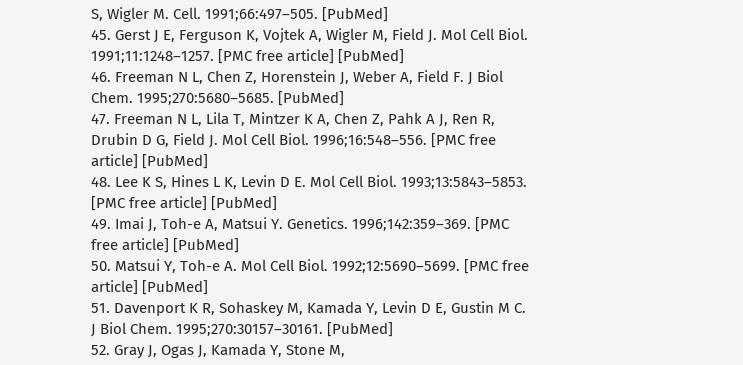S, Wigler M. Cell. 1991;66:497–505. [PubMed]
45. Gerst J E, Ferguson K, Vojtek A, Wigler M, Field J. Mol Cell Biol. 1991;11:1248–1257. [PMC free article] [PubMed]
46. Freeman N L, Chen Z, Horenstein J, Weber A, Field F. J Biol Chem. 1995;270:5680–5685. [PubMed]
47. Freeman N L, Lila T, Mintzer K A, Chen Z, Pahk A J, Ren R, Drubin D G, Field J. Mol Cell Biol. 1996;16:548–556. [PMC free article] [PubMed]
48. Lee K S, Hines L K, Levin D E. Mol Cell Biol. 1993;13:5843–5853. [PMC free article] [PubMed]
49. Imai J, Toh-e A, Matsui Y. Genetics. 1996;142:359–369. [PMC free article] [PubMed]
50. Matsui Y, Toh-e A. Mol Cell Biol. 1992;12:5690–5699. [PMC free article] [PubMed]
51. Davenport K R, Sohaskey M, Kamada Y, Levin D E, Gustin M C. J Biol Chem. 1995;270:30157–30161. [PubMed]
52. Gray J, Ogas J, Kamada Y, Stone M,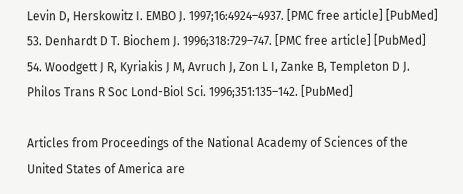Levin D, Herskowitz I. EMBO J. 1997;16:4924–4937. [PMC free article] [PubMed]
53. Denhardt D T. Biochem J. 1996;318:729–747. [PMC free article] [PubMed]
54. Woodgett J R, Kyriakis J M, Avruch J, Zon L I, Zanke B, Templeton D J. Philos Trans R Soc Lond-Biol Sci. 1996;351:135–142. [PubMed]

Articles from Proceedings of the National Academy of Sciences of the United States of America are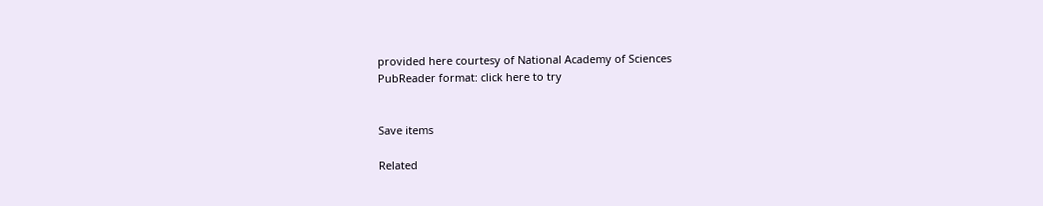provided here courtesy of National Academy of Sciences
PubReader format: click here to try


Save items

Related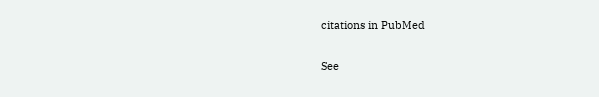citations in PubMed

See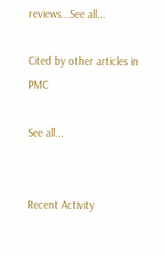reviews...See all...

Cited by other articles in PMC

See all...


Recent Activity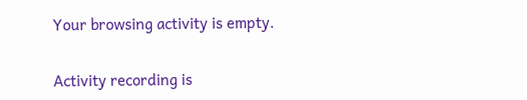Your browsing activity is empty.

Activity recording is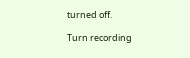turned off.

Turn recording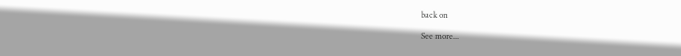back on

See more...